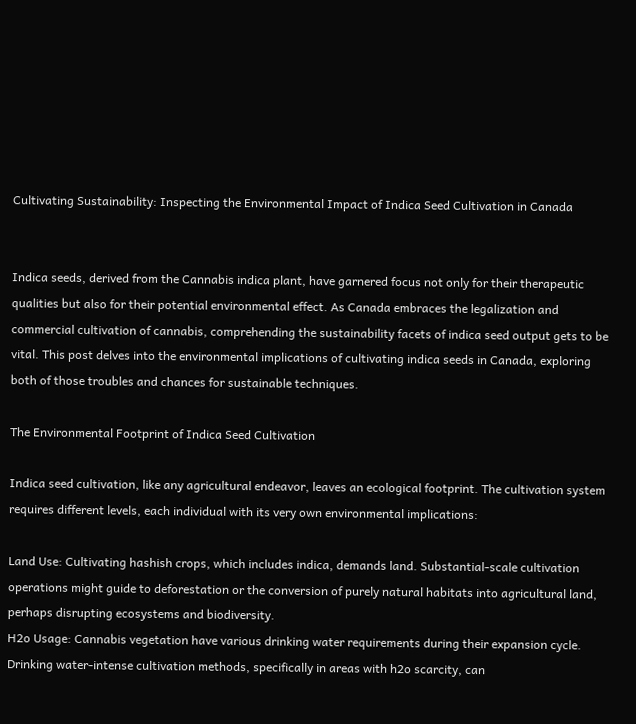Cultivating Sustainability: Inspecting the Environmental Impact of Indica Seed Cultivation in Canada


Indica seeds, derived from the Cannabis indica plant, have garnered focus not only for their therapeutic qualities but also for their potential environmental effect. As Canada embraces the legalization and commercial cultivation of cannabis, comprehending the sustainability facets of indica seed output gets to be vital. This post delves into the environmental implications of cultivating indica seeds in Canada, exploring both of those troubles and chances for sustainable techniques.

The Environmental Footprint of Indica Seed Cultivation

Indica seed cultivation, like any agricultural endeavor, leaves an ecological footprint. The cultivation system requires different levels, each individual with its very own environmental implications:

Land Use: Cultivating hashish crops, which includes indica, demands land. Substantial-scale cultivation operations might guide to deforestation or the conversion of purely natural habitats into agricultural land, perhaps disrupting ecosystems and biodiversity.
H2o Usage: Cannabis vegetation have various drinking water requirements during their expansion cycle. Drinking water-intense cultivation methods, specifically in areas with h2o scarcity, can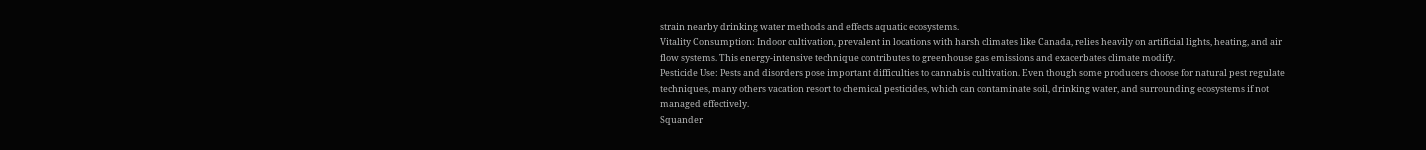strain nearby drinking water methods and effects aquatic ecosystems.
Vitality Consumption: Indoor cultivation, prevalent in locations with harsh climates like Canada, relies heavily on artificial lights, heating, and air flow systems. This energy-intensive technique contributes to greenhouse gas emissions and exacerbates climate modify.
Pesticide Use: Pests and disorders pose important difficulties to cannabis cultivation. Even though some producers choose for natural pest regulate techniques, many others vacation resort to chemical pesticides, which can contaminate soil, drinking water, and surrounding ecosystems if not managed effectively.
Squander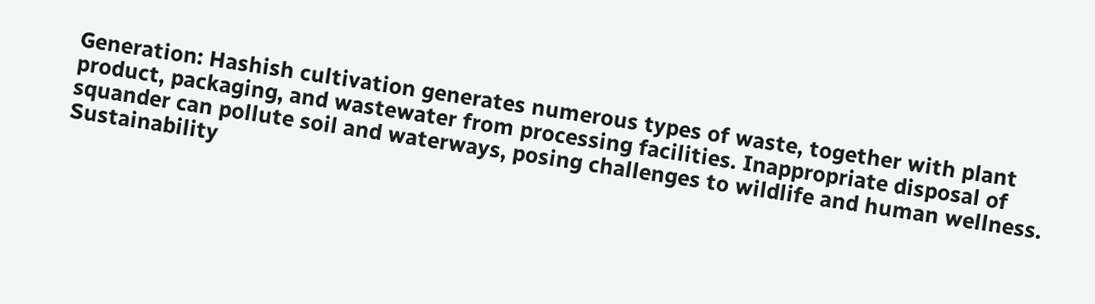Generation: Hashish cultivation generates numerous types of waste, together with plant product, packaging, and wastewater from processing facilities. Inappropriate disposal of squander can pollute soil and waterways, posing challenges to wildlife and human wellness.
Sustainability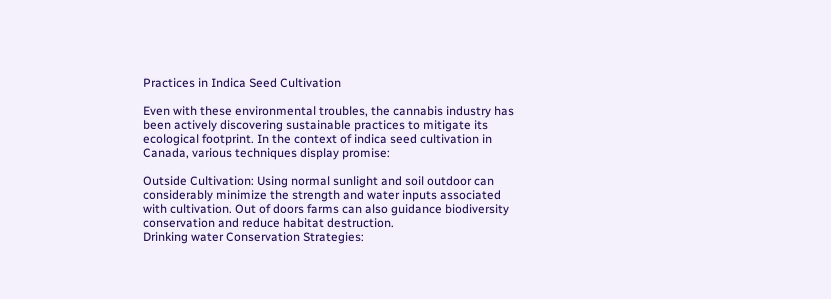Practices in Indica Seed Cultivation

Even with these environmental troubles, the cannabis industry has been actively discovering sustainable practices to mitigate its ecological footprint. In the context of indica seed cultivation in Canada, various techniques display promise:

Outside Cultivation: Using normal sunlight and soil outdoor can considerably minimize the strength and water inputs associated with cultivation. Out of doors farms can also guidance biodiversity conservation and reduce habitat destruction.
Drinking water Conservation Strategies: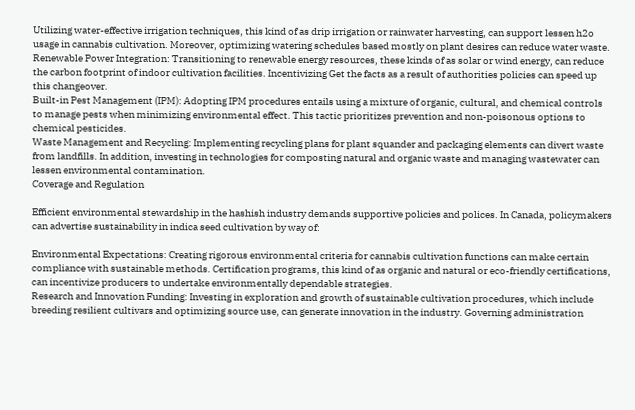Utilizing water-effective irrigation techniques, this kind of as drip irrigation or rainwater harvesting, can support lessen h2o usage in cannabis cultivation. Moreover, optimizing watering schedules based mostly on plant desires can reduce water waste.
Renewable Power Integration: Transitioning to renewable energy resources, these kinds of as solar or wind energy, can reduce the carbon footprint of indoor cultivation facilities. Incentivizing Get the facts as a result of authorities policies can speed up this changeover.
Built-in Pest Management (IPM): Adopting IPM procedures entails using a mixture of organic, cultural, and chemical controls to manage pests when minimizing environmental effect. This tactic prioritizes prevention and non-poisonous options to chemical pesticides.
Waste Management and Recycling: Implementing recycling plans for plant squander and packaging elements can divert waste from landfills. In addition, investing in technologies for composting natural and organic waste and managing wastewater can lessen environmental contamination.
Coverage and Regulation

Efficient environmental stewardship in the hashish industry demands supportive policies and polices. In Canada, policymakers can advertise sustainability in indica seed cultivation by way of:

Environmental Expectations: Creating rigorous environmental criteria for cannabis cultivation functions can make certain compliance with sustainable methods. Certification programs, this kind of as organic and natural or eco-friendly certifications, can incentivize producers to undertake environmentally dependable strategies.
Research and Innovation Funding: Investing in exploration and growth of sustainable cultivation procedures, which include breeding resilient cultivars and optimizing source use, can generate innovation in the industry. Governing administration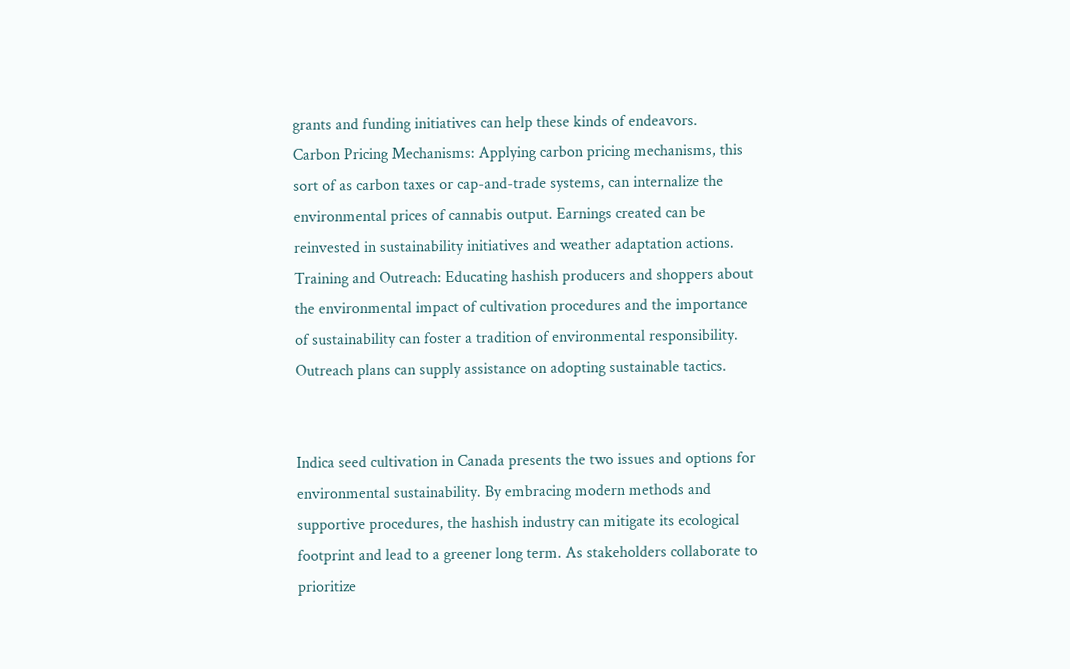grants and funding initiatives can help these kinds of endeavors.
Carbon Pricing Mechanisms: Applying carbon pricing mechanisms, this sort of as carbon taxes or cap-and-trade systems, can internalize the environmental prices of cannabis output. Earnings created can be reinvested in sustainability initiatives and weather adaptation actions.
Training and Outreach: Educating hashish producers and shoppers about the environmental impact of cultivation procedures and the importance of sustainability can foster a tradition of environmental responsibility. Outreach plans can supply assistance on adopting sustainable tactics.


Indica seed cultivation in Canada presents the two issues and options for environmental sustainability. By embracing modern methods and supportive procedures, the hashish industry can mitigate its ecological footprint and lead to a greener long term. As stakeholders collaborate to prioritize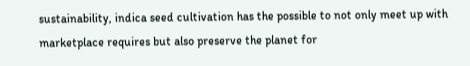sustainability, indica seed cultivation has the possible to not only meet up with marketplace requires but also preserve the planet for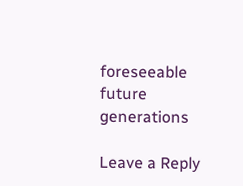foreseeable future generations

Leave a Reply